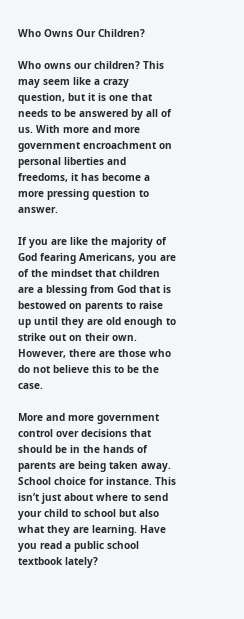Who Owns Our Children?

Who owns our children? This may seem like a crazy question, but it is one that needs to be answered by all of us. With more and more government encroachment on personal liberties and freedoms, it has become a more pressing question to answer.

If you are like the majority of God fearing Americans, you are of the mindset that children are a blessing from God that is bestowed on parents to raise up until they are old enough to strike out on their own. However, there are those who do not believe this to be the case.

More and more government control over decisions that should be in the hands of parents are being taken away. School choice for instance. This isn’t just about where to send your child to school but also what they are learning. Have you read a public school textbook lately?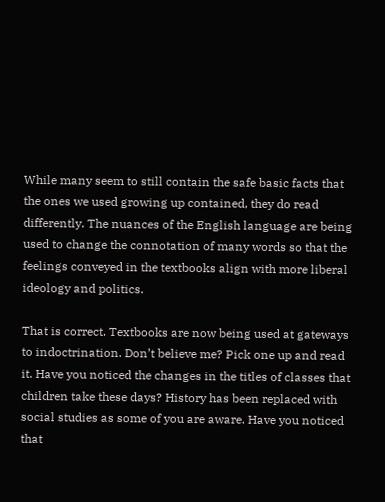While many seem to still contain the safe basic facts that the ones we used growing up contained, they do read differently. The nuances of the English language are being used to change the connotation of many words so that the feelings conveyed in the textbooks align with more liberal ideology and politics.

That is correct. Textbooks are now being used at gateways to indoctrination. Don’t believe me? Pick one up and read it. Have you noticed the changes in the titles of classes that children take these days? History has been replaced with social studies as some of you are aware. Have you noticed that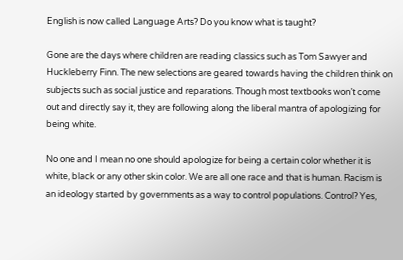English is now called Language Arts? Do you know what is taught?

Gone are the days where children are reading classics such as Tom Sawyer and Huckleberry Finn. The new selections are geared towards having the children think on subjects such as social justice and reparations. Though most textbooks won’t come out and directly say it, they are following along the liberal mantra of apologizing for being white.

No one and I mean no one should apologize for being a certain color whether it is white, black or any other skin color. We are all one race and that is human. Racism is an ideology started by governments as a way to control populations. Control? Yes,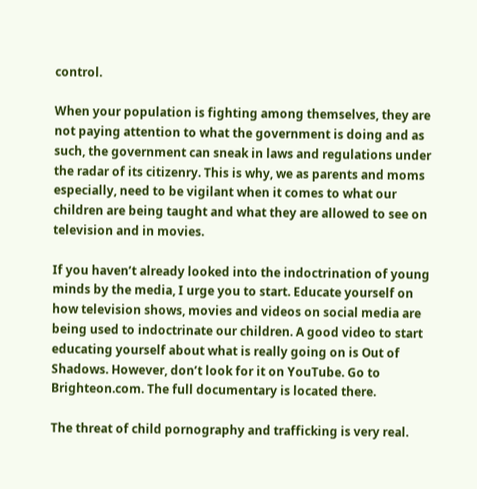control.

When your population is fighting among themselves, they are not paying attention to what the government is doing and as such, the government can sneak in laws and regulations under the radar of its citizenry. This is why, we as parents and moms especially, need to be vigilant when it comes to what our children are being taught and what they are allowed to see on television and in movies.

If you haven’t already looked into the indoctrination of young minds by the media, I urge you to start. Educate yourself on how television shows, movies and videos on social media are being used to indoctrinate our children. A good video to start educating yourself about what is really going on is Out of Shadows. However, don’t look for it on YouTube. Go to Brighteon.com. The full documentary is located there.

The threat of child pornography and trafficking is very real.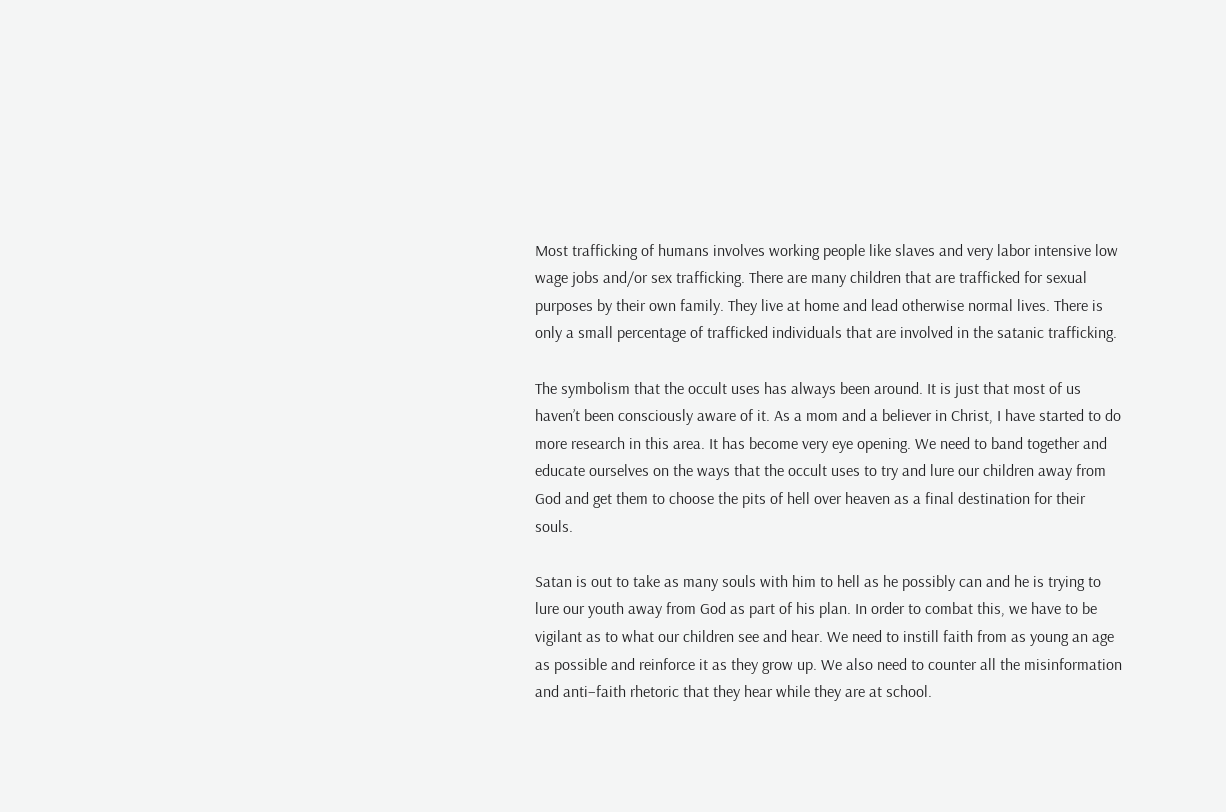Most trafficking of humans involves working people like slaves and very labor intensive low wage jobs and/or sex trafficking. There are many children that are trafficked for sexual purposes by their own family. They live at home and lead otherwise normal lives. There is only a small percentage of trafficked individuals that are involved in the satanic trafficking.

The symbolism that the occult uses has always been around. It is just that most of us haven’t been consciously aware of it. As a mom and a believer in Christ, I have started to do more research in this area. It has become very eye opening. We need to band together and educate ourselves on the ways that the occult uses to try and lure our children away from God and get them to choose the pits of hell over heaven as a final destination for their souls.

Satan is out to take as many souls with him to hell as he possibly can and he is trying to lure our youth away from God as part of his plan. In order to combat this, we have to be vigilant as to what our children see and hear. We need to instill faith from as young an age as possible and reinforce it as they grow up. We also need to counter all the misinformation and anti–faith rhetoric that they hear while they are at school.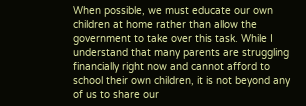When possible, we must educate our own children at home rather than allow the government to take over this task. While I understand that many parents are struggling financially right now and cannot afford to school their own children, it is not beyond any of us to share our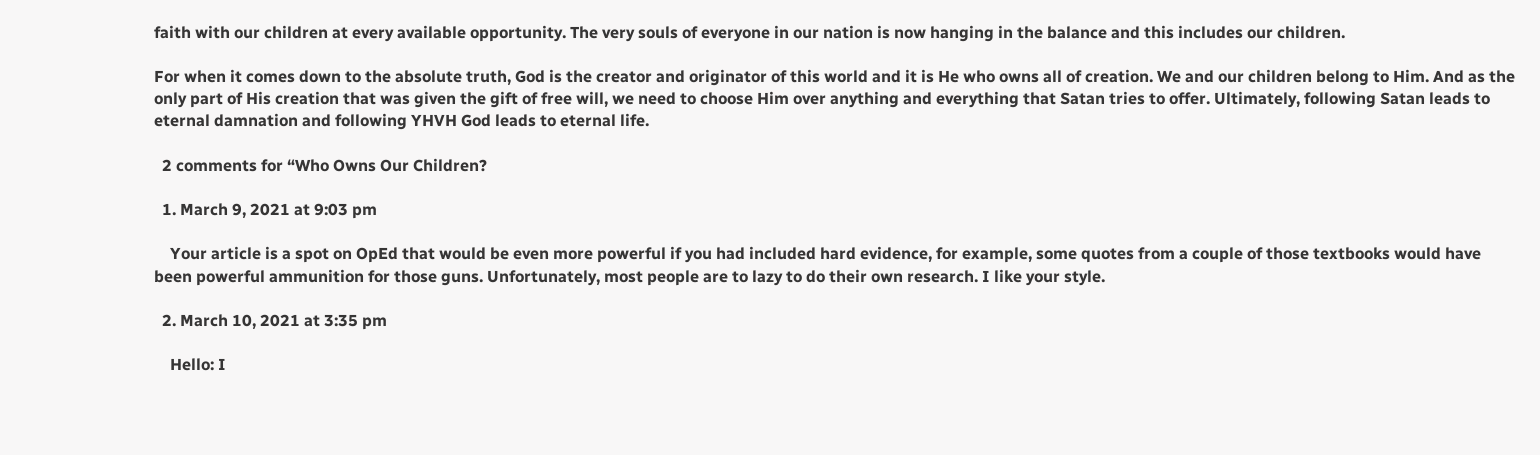faith with our children at every available opportunity. The very souls of everyone in our nation is now hanging in the balance and this includes our children.

For when it comes down to the absolute truth, God is the creator and originator of this world and it is He who owns all of creation. We and our children belong to Him. And as the only part of His creation that was given the gift of free will, we need to choose Him over anything and everything that Satan tries to offer. Ultimately, following Satan leads to eternal damnation and following YHVH God leads to eternal life.

  2 comments for “Who Owns Our Children?

  1. March 9, 2021 at 9:03 pm

    Your article is a spot on OpEd that would be even more powerful if you had included hard evidence, for example, some quotes from a couple of those textbooks would have been powerful ammunition for those guns. Unfortunately, most people are to lazy to do their own research. I like your style.

  2. March 10, 2021 at 3:35 pm

    Hello: I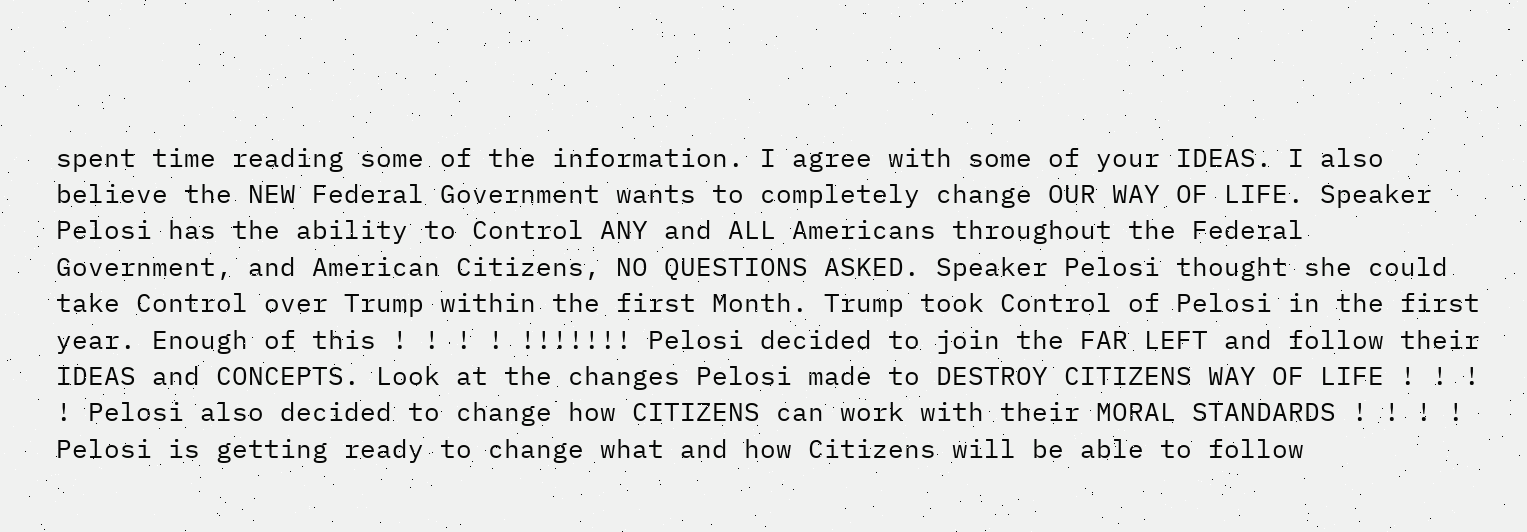spent time reading some of the information. I agree with some of your IDEAS. I also believe the NEW Federal Government wants to completely change OUR WAY OF LIFE. Speaker Pelosi has the ability to Control ANY and ALL Americans throughout the Federal Government, and American Citizens, NO QUESTIONS ASKED. Speaker Pelosi thought she could take Control over Trump within the first Month. Trump took Control of Pelosi in the first year. Enough of this ! ! ! ! !!!!!!! Pelosi decided to join the FAR LEFT and follow their IDEAS and CONCEPTS. Look at the changes Pelosi made to DESTROY CITIZENS WAY OF LIFE ! ! ! ! Pelosi also decided to change how CITIZENS can work with their MORAL STANDARDS ! ! ! ! Pelosi is getting ready to change what and how Citizens will be able to follow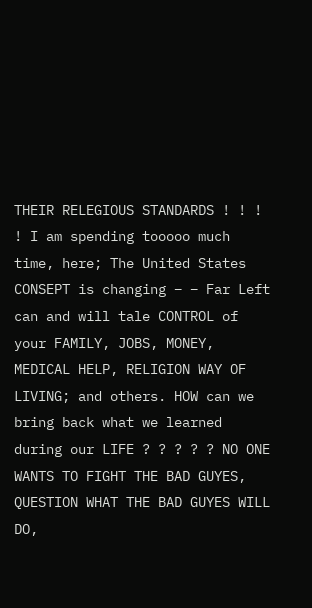THEIR RELEGIOUS STANDARDS ! ! ! ! I am spending tooooo much time, here; The United States CONSEPT is changing – – Far Left can and will tale CONTROL of your FAMILY, JOBS, MONEY, MEDICAL HELP, RELIGION WAY OF LIVING; and others. HOW can we bring back what we learned during our LIFE ? ? ? ? ? NO ONE WANTS TO FIGHT THE BAD GUYES, QUESTION WHAT THE BAD GUYES WILL DO,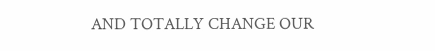AND TOTALLY CHANGE OUR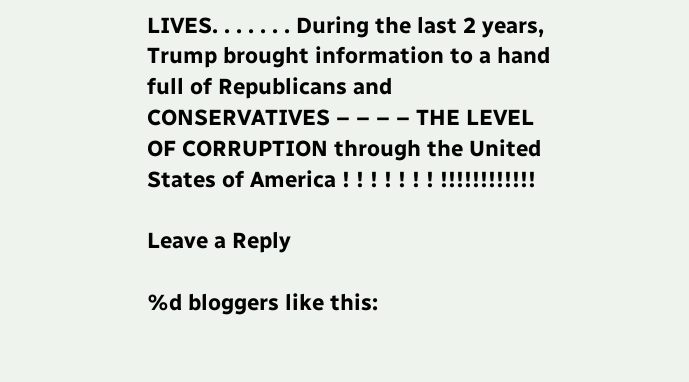LIVES. . . . . . . During the last 2 years, Trump brought information to a hand full of Republicans and CONSERVATIVES – – – – THE LEVEL OF CORRUPTION through the United States of America ! ! ! ! ! ! ! !!!!!!!!!!!!

Leave a Reply

%d bloggers like this: